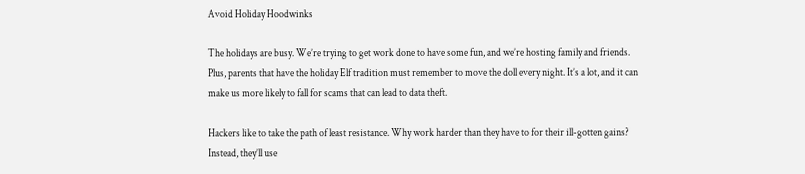Avoid Holiday Hoodwinks

The holidays are busy. We’re trying to get work done to have some fun, and we’re hosting family and friends. Plus, parents that have the holiday Elf tradition must remember to move the doll every night. It’s a lot, and it can make us more likely to fall for scams that can lead to data theft.

Hackers like to take the path of least resistance. Why work harder than they have to for their ill-gotten gains? Instead, they’ll use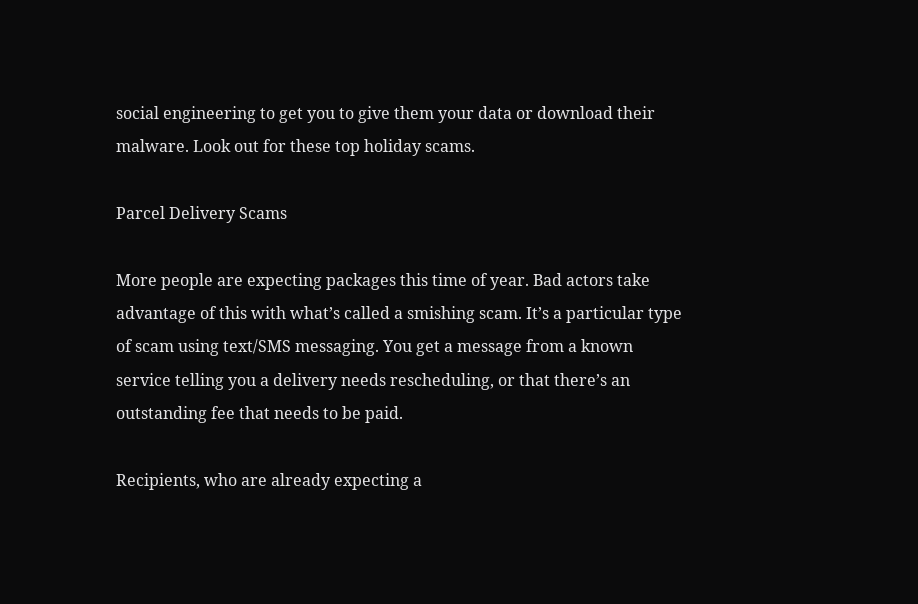social engineering to get you to give them your data or download their malware. Look out for these top holiday scams.

Parcel Delivery Scams

More people are expecting packages this time of year. Bad actors take advantage of this with what’s called a smishing scam. It’s a particular type of scam using text/SMS messaging. You get a message from a known service telling you a delivery needs rescheduling, or that there’s an outstanding fee that needs to be paid.

Recipients, who are already expecting a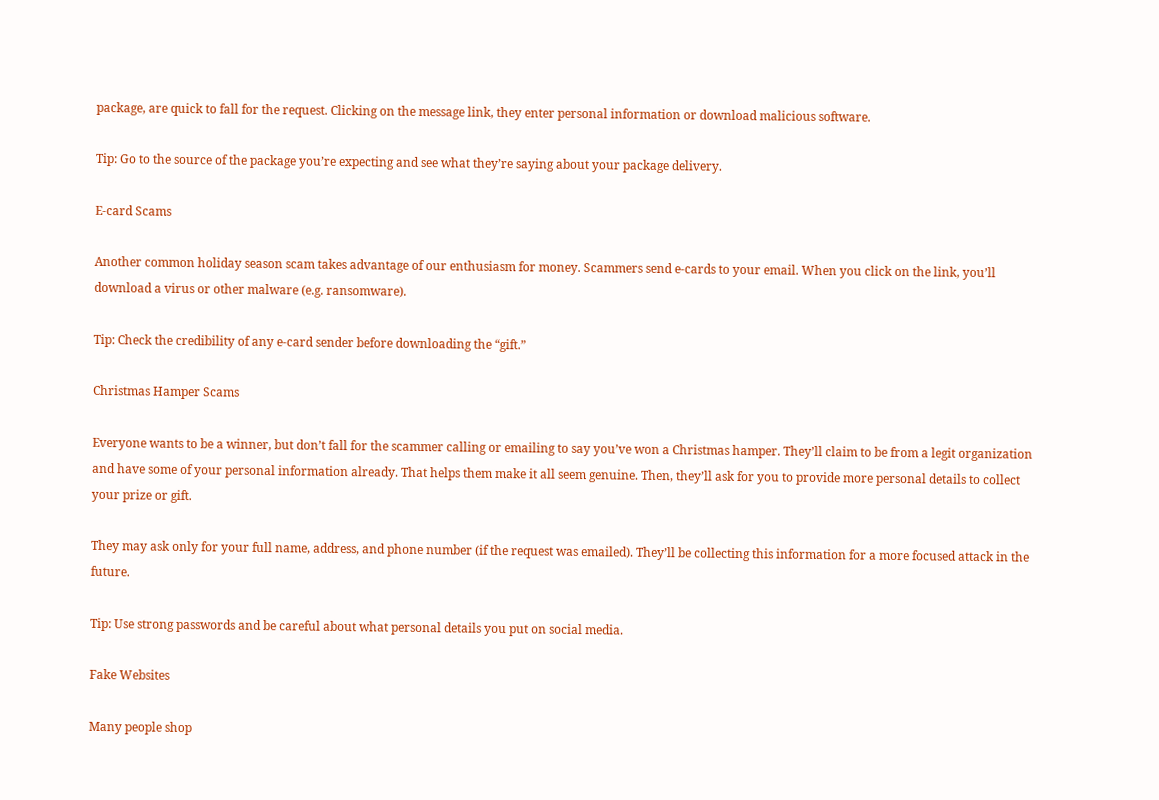package, are quick to fall for the request. Clicking on the message link, they enter personal information or download malicious software.

Tip: Go to the source of the package you’re expecting and see what they’re saying about your package delivery.

E-card Scams

Another common holiday season scam takes advantage of our enthusiasm for money. Scammers send e-cards to your email. When you click on the link, you’ll download a virus or other malware (e.g. ransomware).

Tip: Check the credibility of any e-card sender before downloading the “gift.”

Christmas Hamper Scams

Everyone wants to be a winner, but don’t fall for the scammer calling or emailing to say you’ve won a Christmas hamper. They’ll claim to be from a legit organization and have some of your personal information already. That helps them make it all seem genuine. Then, they’ll ask for you to provide more personal details to collect your prize or gift.

They may ask only for your full name, address, and phone number (if the request was emailed). They’ll be collecting this information for a more focused attack in the future.

Tip: Use strong passwords and be careful about what personal details you put on social media.

Fake Websites

Many people shop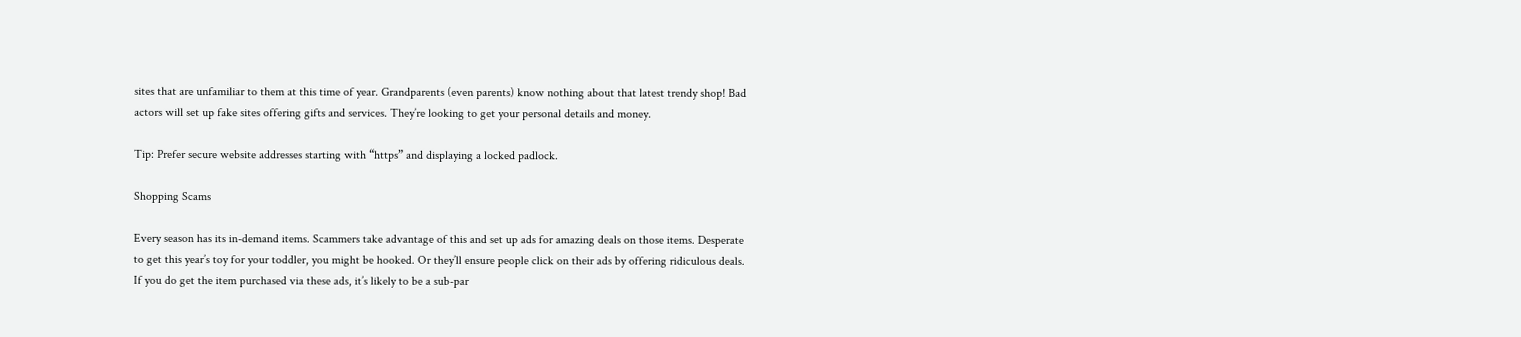sites that are unfamiliar to them at this time of year. Grandparents (even parents) know nothing about that latest trendy shop! Bad actors will set up fake sites offering gifts and services. They’re looking to get your personal details and money.

Tip: Prefer secure website addresses starting with “https” and displaying a locked padlock.

Shopping Scams

Every season has its in-demand items. Scammers take advantage of this and set up ads for amazing deals on those items. Desperate to get this year’s toy for your toddler, you might be hooked. Or they’ll ensure people click on their ads by offering ridiculous deals. If you do get the item purchased via these ads, it’s likely to be a sub-par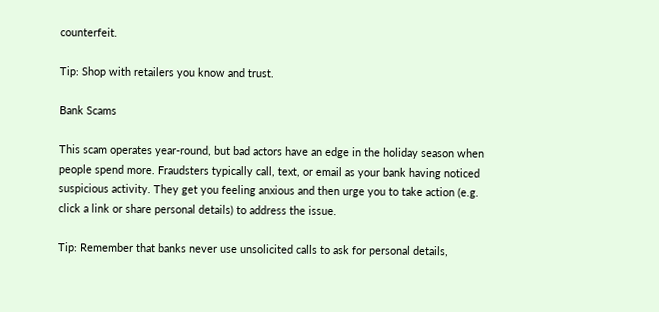counterfeit.

Tip: Shop with retailers you know and trust.

Bank Scams

This scam operates year-round, but bad actors have an edge in the holiday season when people spend more. Fraudsters typically call, text, or email as your bank having noticed suspicious activity. They get you feeling anxious and then urge you to take action (e.g. click a link or share personal details) to address the issue.

Tip: Remember that banks never use unsolicited calls to ask for personal details,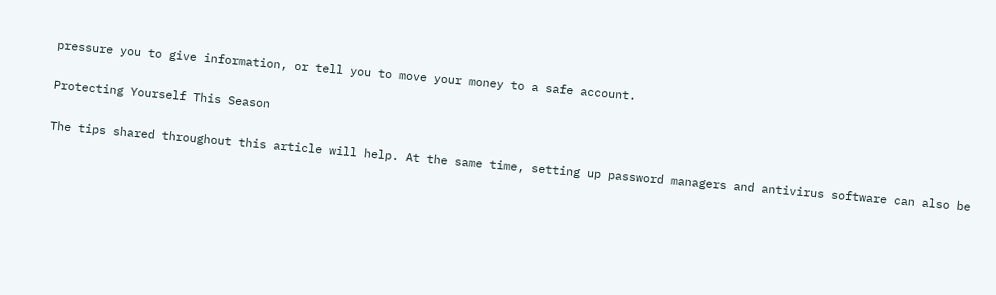pressure you to give information, or tell you to move your money to a safe account.

Protecting Yourself This Season

The tips shared throughout this article will help. At the same time, setting up password managers and antivirus software can also be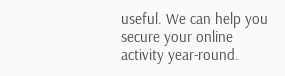useful. We can help you secure your online activity year-round.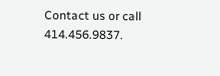Contact us or call 414.456.9837.